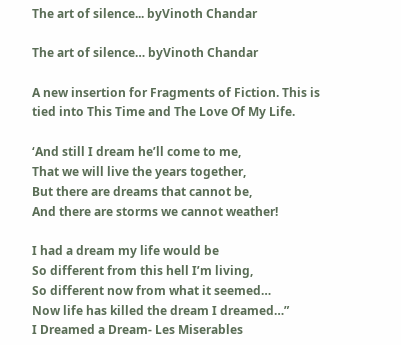The art of silence... byVinoth Chandar

The art of silence… byVinoth Chandar

A new insertion for Fragments of Fiction. This is tied into This Time and The Love Of My Life.

‘And still I dream he’ll come to me,
That we will live the years together,
But there are dreams that cannot be,
And there are storms we cannot weather!

I had a dream my life would be
So different from this hell I’m living,
So different now from what it seemed…
Now life has killed the dream I dreamed…”
I Dreamed a Dream- Les Miserables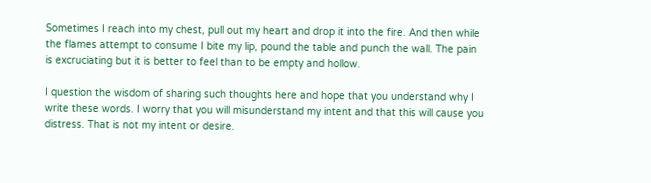Sometimes I reach into my chest, pull out my heart and drop it into the fire. And then while the flames attempt to consume I bite my lip, pound the table and punch the wall. The pain is excruciating but it is better to feel than to be empty and hollow.

I question the wisdom of sharing such thoughts here and hope that you understand why I write these words. I worry that you will misunderstand my intent and that this will cause you distress. That is not my intent or desire.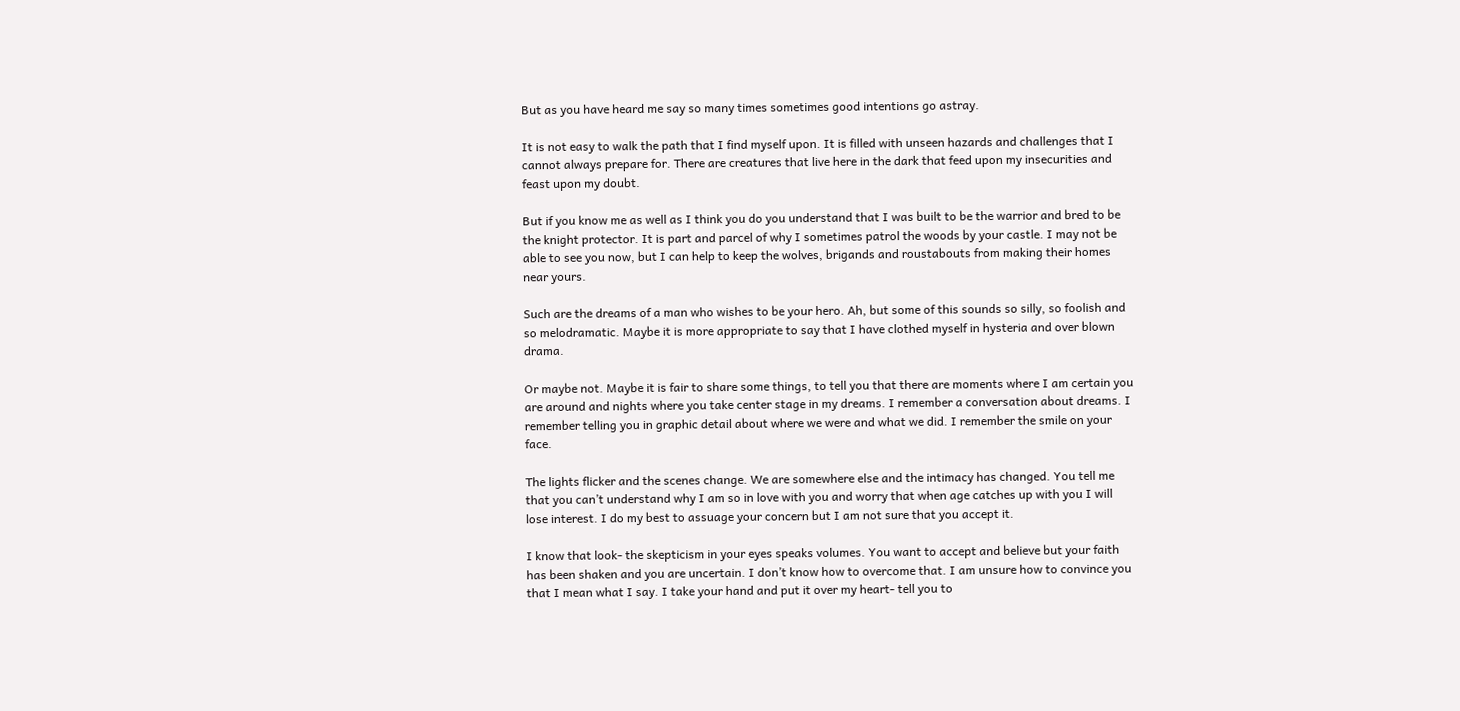But as you have heard me say so many times sometimes good intentions go astray.

It is not easy to walk the path that I find myself upon. It is filled with unseen hazards and challenges that I cannot always prepare for. There are creatures that live here in the dark that feed upon my insecurities and feast upon my doubt.

But if you know me as well as I think you do you understand that I was built to be the warrior and bred to be the knight protector. It is part and parcel of why I sometimes patrol the woods by your castle. I may not be able to see you now, but I can help to keep the wolves, brigands and roustabouts from making their homes near yours.

Such are the dreams of a man who wishes to be your hero. Ah, but some of this sounds so silly, so foolish and so melodramatic. Maybe it is more appropriate to say that I have clothed myself in hysteria and over blown drama.

Or maybe not. Maybe it is fair to share some things, to tell you that there are moments where I am certain you are around and nights where you take center stage in my dreams. I remember a conversation about dreams. I remember telling you in graphic detail about where we were and what we did. I remember the smile on your face.

The lights flicker and the scenes change. We are somewhere else and the intimacy has changed. You tell me that you can’t understand why I am so in love with you and worry that when age catches up with you I will lose interest. I do my best to assuage your concern but I am not sure that you accept it.

I know that look- the skepticism in your eyes speaks volumes. You want to accept and believe but your faith has been shaken and you are uncertain. I don’t know how to overcome that. I am unsure how to convince you that I mean what I say. I take your hand and put it over my heart- tell you to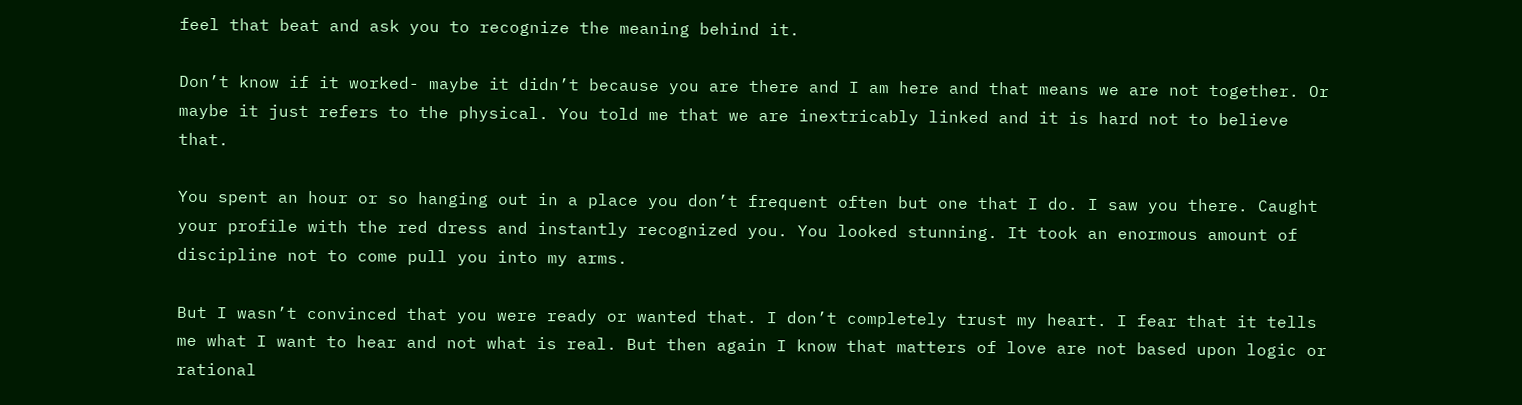feel that beat and ask you to recognize the meaning behind it.

Don’t know if it worked- maybe it didn’t because you are there and I am here and that means we are not together. Or maybe it just refers to the physical. You told me that we are inextricably linked and it is hard not to believe that.

You spent an hour or so hanging out in a place you don’t frequent often but one that I do. I saw you there. Caught your profile with the red dress and instantly recognized you. You looked stunning. It took an enormous amount of discipline not to come pull you into my arms.

But I wasn’t convinced that you were ready or wanted that. I don’t completely trust my heart. I fear that it tells me what I want to hear and not what is real. But then again I know that matters of love are not based upon logic or rational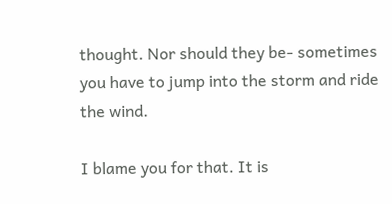thought. Nor should they be- sometimes you have to jump into the storm and ride the wind.

I blame you for that. It is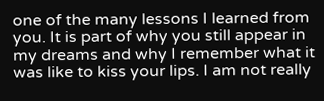one of the many lessons I learned from you. It is part of why you still appear in my dreams and why I remember what it was like to kiss your lips. I am not really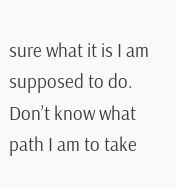sure what it is I am supposed to do. Don’t know what path I am to take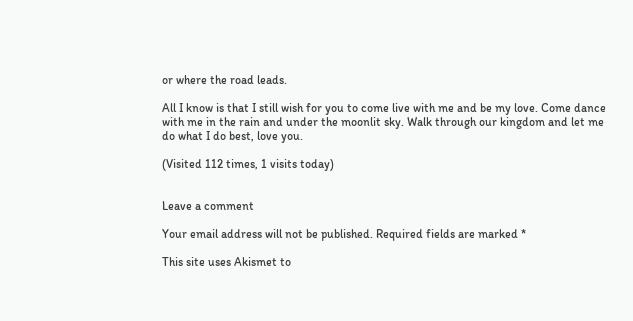or where the road leads.

All I know is that I still wish for you to come live with me and be my love. Come dance with me in the rain and under the moonlit sky. Walk through our kingdom and let me do what I do best, love you.

(Visited 112 times, 1 visits today)


Leave a comment

Your email address will not be published. Required fields are marked *

This site uses Akismet to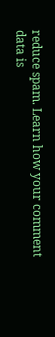reduce spam. Learn how your comment data is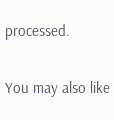processed.

You may also like